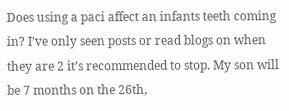Does using a paci affect an infants teeth coming in? I’ve only seen posts or read blogs on when they are 2 it’s recommended to stop. My son will be 7 months on the 26th,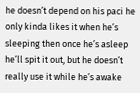he doesn’t depend on his paci he only kinda likes it when he’s sleeping then once he’s asleep he’ll spit it out, but he doesn’t really use it while he’s awake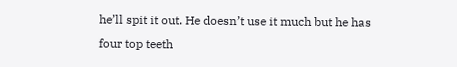he’ll spit it out. He doesn’t use it much but he has four top teeth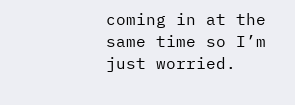coming in at the same time so I’m just worried.